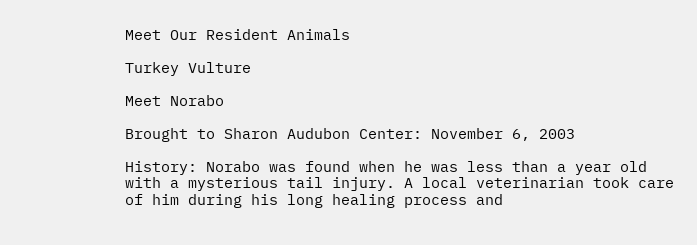Meet Our Resident Animals

Turkey Vulture

Meet Norabo

Brought to Sharon Audubon Center: November 6, 2003

History: Norabo was found when he was less than a year old with a mysterious tail injury. A local veterinarian took care of him during his long healing process and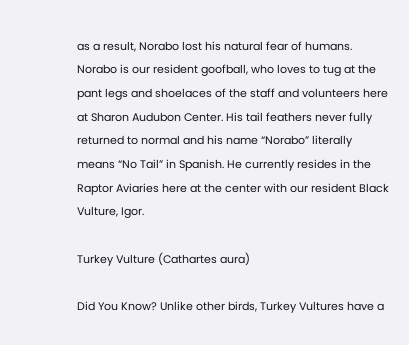as a result, Norabo lost his natural fear of humans. Norabo is our resident goofball, who loves to tug at the pant legs and shoelaces of the staff and volunteers here at Sharon Audubon Center. His tail feathers never fully returned to normal and his name “Norabo” literally means “No Tail” in Spanish. He currently resides in the Raptor Aviaries here at the center with our resident Black Vulture, Igor.

Turkey Vulture (Cathartes aura)

Did You Know? Unlike other birds, Turkey Vultures have a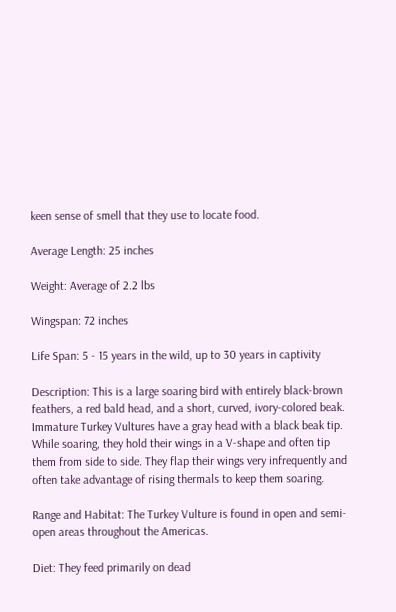keen sense of smell that they use to locate food.

Average Length: 25 inches

Weight: Average of 2.2 lbs

Wingspan: 72 inches

Life Span: 5 - 15 years in the wild, up to 30 years in captivity

Description: This is a large soaring bird with entirely black-brown feathers, a red bald head, and a short, curved, ivory-colored beak. Immature Turkey Vultures have a gray head with a black beak tip. While soaring, they hold their wings in a V-shape and often tip them from side to side. They flap their wings very infrequently and often take advantage of rising thermals to keep them soaring.

Range and Habitat: The Turkey Vulture is found in open and semi-open areas throughout the Americas.

Diet: They feed primarily on dead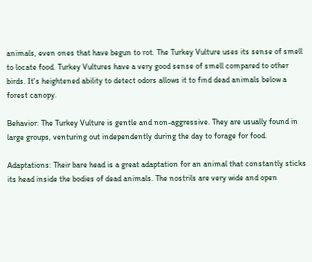animals, even ones that have begun to rot. The Turkey Vulture uses its sense of smell to locate food. Turkey Vultures have a very good sense of smell compared to other birds. It's heightened ability to detect odors allows it to find dead animals below a forest canopy.

Behavior: The Turkey Vulture is gentle and non-aggressive. They are usually found in large groups, venturing out independently during the day to forage for food.

Adaptations: Their bare head is a great adaptation for an animal that constantly sticks its head inside the bodies of dead animals. The nostrils are very wide and open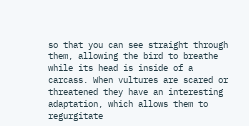so that you can see straight through them, allowing the bird to breathe while its head is inside of a carcass. When vultures are scared or threatened they have an interesting adaptation, which allows them to regurgitate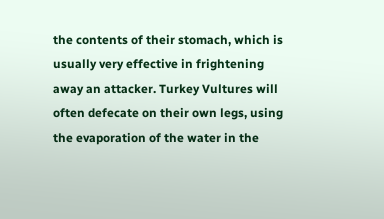the contents of their stomach, which is usually very effective in frightening away an attacker. Turkey Vultures will often defecate on their own legs, using the evaporation of the water in the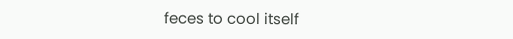feces to cool itself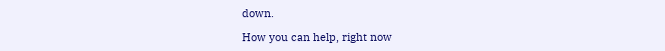down.

How you can help, right now